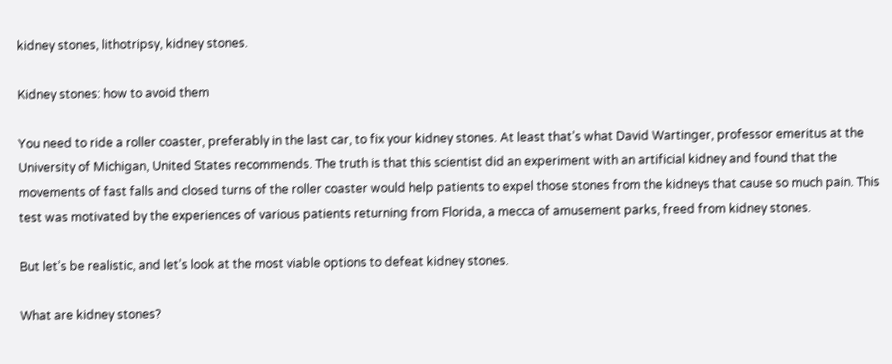kidney stones, lithotripsy, kidney stones.

Kidney stones: how to avoid them

You need to ride a roller coaster, preferably in the last car, to fix your kidney stones. At least that’s what David Wartinger, professor emeritus at the University of Michigan, United States recommends. The truth is that this scientist did an experiment with an artificial kidney and found that the movements of fast falls and closed turns of the roller coaster would help patients to expel those stones from the kidneys that cause so much pain. This test was motivated by the experiences of various patients returning from Florida, a mecca of amusement parks, freed from kidney stones.

But let’s be realistic, and let’s look at the most viable options to defeat kidney stones.

What are kidney stones?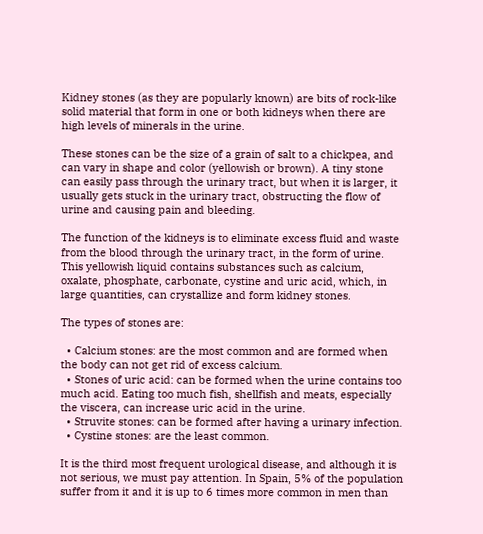Kidney stones (as they are popularly known) are bits of rock-like solid material that form in one or both kidneys when there are high levels of minerals in the urine.

These stones can be the size of a grain of salt to a chickpea, and can vary in shape and color (yellowish or brown). A tiny stone can easily pass through the urinary tract, but when it is larger, it usually gets stuck in the urinary tract, obstructing the flow of urine and causing pain and bleeding.

The function of the kidneys is to eliminate excess fluid and waste from the blood through the urinary tract, in the form of urine. This yellowish liquid contains substances such as calcium, oxalate, phosphate, carbonate, cystine and uric acid, which, in large quantities, can crystallize and form kidney stones.

The types of stones are:

  • Calcium stones: are the most common and are formed when the body can not get rid of excess calcium.
  • Stones of uric acid: can be formed when the urine contains too much acid. Eating too much fish, shellfish and meats, especially the viscera, can increase uric acid in the urine.
  • Struvite stones: can be formed after having a urinary infection.
  • Cystine stones: are the least common.

It is the third most frequent urological disease, and although it is not serious, we must pay attention. In Spain, 5% of the population suffer from it and it is up to 6 times more common in men than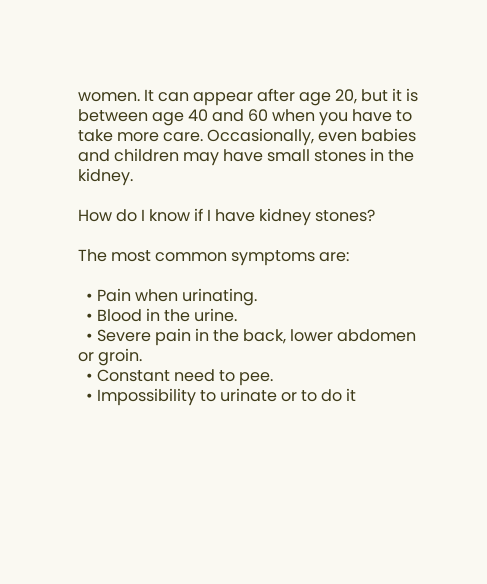women. It can appear after age 20, but it is between age 40 and 60 when you have to take more care. Occasionally, even babies and children may have small stones in the kidney.

How do I know if I have kidney stones?

The most common symptoms are:

  • Pain when urinating.
  • Blood in the urine.
  • Severe pain in the back, lower abdomen or groin.
  • Constant need to pee.
  • Impossibility to urinate or to do it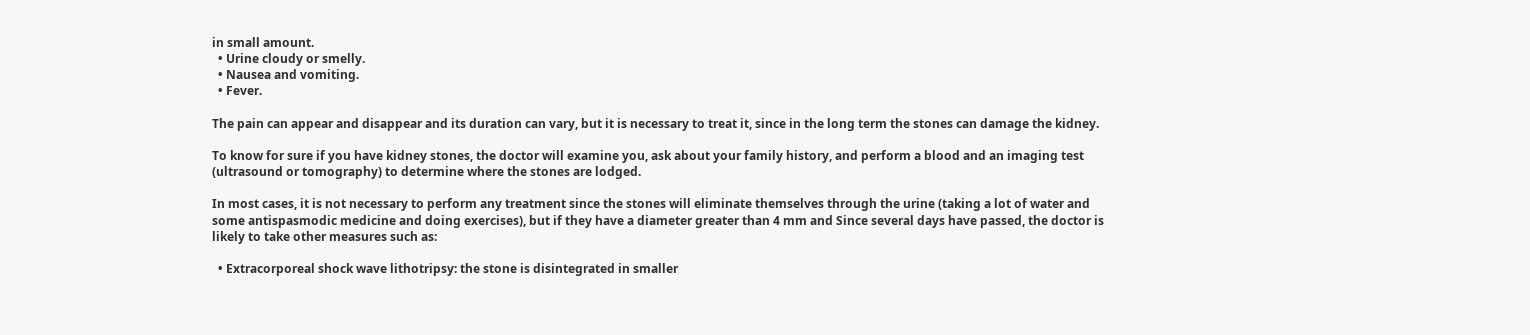in small amount.
  • Urine cloudy or smelly.
  • Nausea and vomiting.
  • Fever.

The pain can appear and disappear and its duration can vary, but it is necessary to treat it, since in the long term the stones can damage the kidney.

To know for sure if you have kidney stones, the doctor will examine you, ask about your family history, and perform a blood and an imaging test (ultrasound or tomography) to determine where the stones are lodged.

In most cases, it is not necessary to perform any treatment since the stones will eliminate themselves through the urine (taking a lot of water and some antispasmodic medicine and doing exercises), but if they have a diameter greater than 4 mm and Since several days have passed, the doctor is likely to take other measures such as:

  • Extracorporeal shock wave lithotripsy: the stone is disintegrated in smaller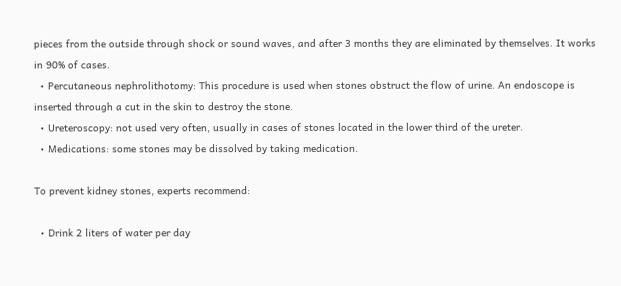pieces from the outside through shock or sound waves, and after 3 months they are eliminated by themselves. It works in 90% of cases.
  • Percutaneous nephrolithotomy: This procedure is used when stones obstruct the flow of urine. An endoscope is inserted through a cut in the skin to destroy the stone.
  • Ureteroscopy: not used very often, usually in cases of stones located in the lower third of the ureter.
  • Medications: some stones may be dissolved by taking medication.

To prevent kidney stones, experts recommend:

  • Drink 2 liters of water per day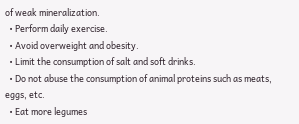of weak mineralization.
  • Perform daily exercise.
  • Avoid overweight and obesity.
  • Limit the consumption of salt and soft drinks.
  • Do not abuse the consumption of animal proteins such as meats, eggs, etc.
  • Eat more legumes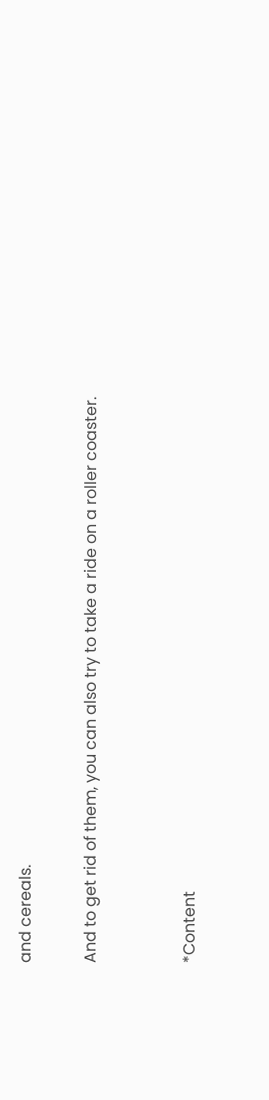and cereals.

And to get rid of them, you can also try to take a ride on a roller coaster.


*Content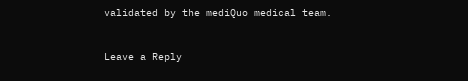validated by the mediQuo medical team.



Leave a Reply